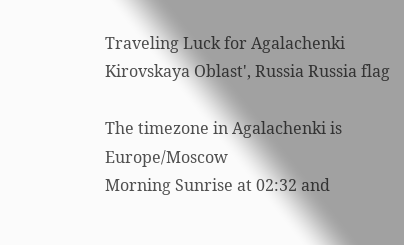Traveling Luck for Agalachenki Kirovskaya Oblast', Russia Russia flag

The timezone in Agalachenki is Europe/Moscow
Morning Sunrise at 02:32 and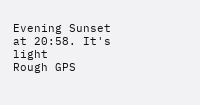Evening Sunset at 20:58. It's light
Rough GPS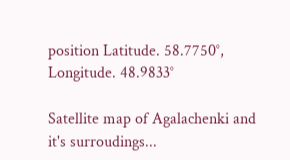position Latitude. 58.7750°, Longitude. 48.9833°

Satellite map of Agalachenki and it's surroudings...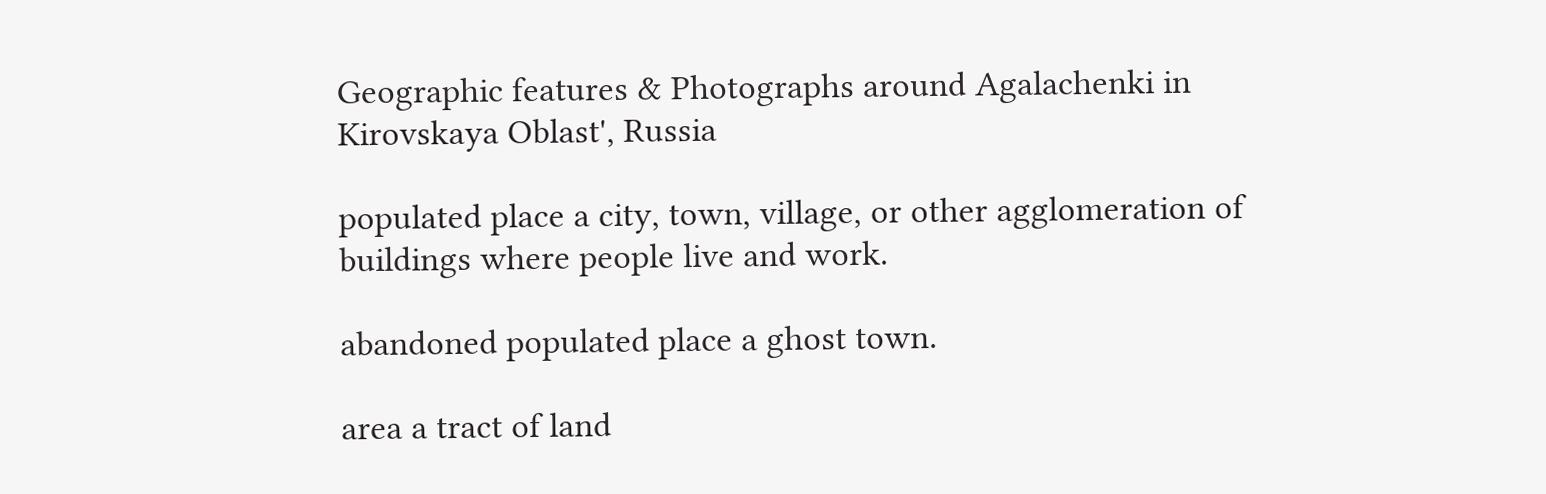Geographic features & Photographs around Agalachenki in Kirovskaya Oblast', Russia

populated place a city, town, village, or other agglomeration of buildings where people live and work.

abandoned populated place a ghost town.

area a tract of land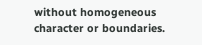without homogeneous character or boundaries.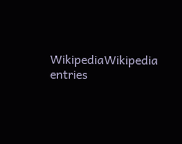WikipediaWikipedia entries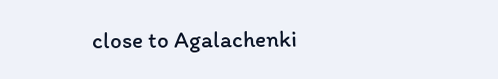close to Agalachenki